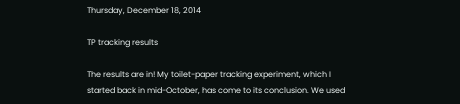Thursday, December 18, 2014

TP tracking results

The results are in! My toilet-paper tracking experiment, which I started back in mid-October, has come to its conclusion. We used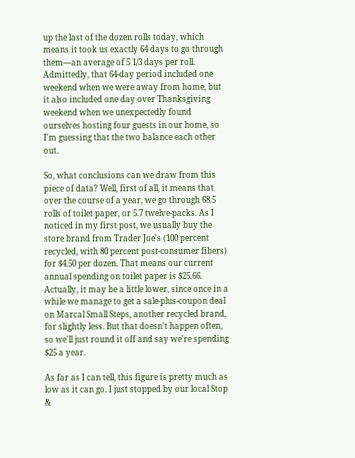up the last of the dozen rolls today, which means it took us exactly 64 days to go through them—an average of 5 1/3 days per roll. Admittedly, that 64-day period included one weekend when we were away from home, but it also included one day over Thanksgiving weekend when we unexpectedly found ourselves hosting four guests in our home, so I'm guessing that the two balance each other out.

So, what conclusions can we draw from this piece of data? Well, first of all, it means that over the course of a year, we go through 68.5 rolls of toilet paper, or 5.7 twelve-packs. As I noticed in my first post, we usually buy the store brand from Trader Joe's (100 percent recycled, with 80 percent post-consumer fibers) for $4.50 per dozen. That means our current annual spending on toilet paper is $25.66. Actually, it may be a little lower, since once in a while we manage to get a sale-plus-coupon deal on Marcal Small Steps, another recycled brand, for slightly less. But that doesn't happen often, so we'll just round it off and say we're spending $25 a year.

As far as I can tell, this figure is pretty much as low as it can go. I just stopped by our local Stop &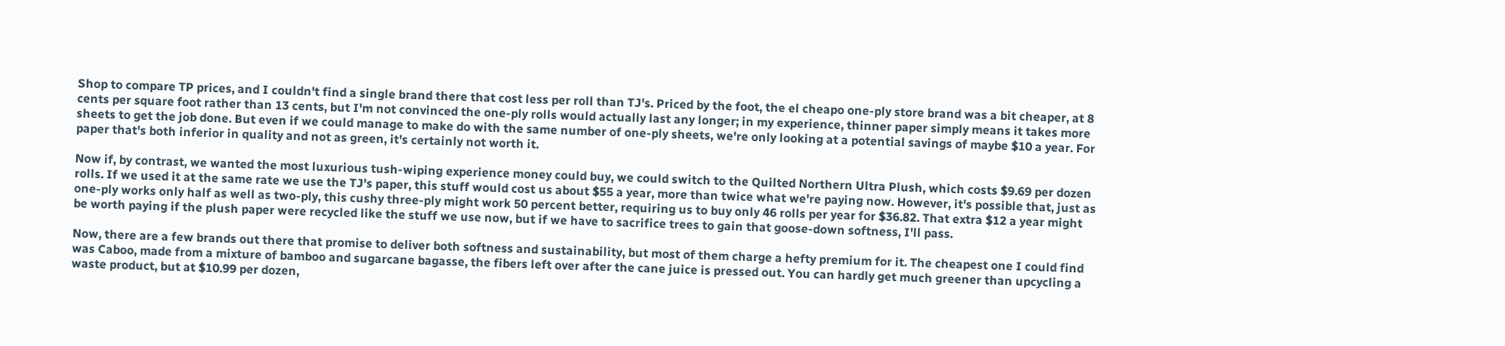Shop to compare TP prices, and I couldn't find a single brand there that cost less per roll than TJ's. Priced by the foot, the el cheapo one-ply store brand was a bit cheaper, at 8 cents per square foot rather than 13 cents, but I'm not convinced the one-ply rolls would actually last any longer; in my experience, thinner paper simply means it takes more sheets to get the job done. But even if we could manage to make do with the same number of one-ply sheets, we're only looking at a potential savings of maybe $10 a year. For paper that's both inferior in quality and not as green, it's certainly not worth it.

Now if, by contrast, we wanted the most luxurious tush-wiping experience money could buy, we could switch to the Quilted Northern Ultra Plush, which costs $9.69 per dozen rolls. If we used it at the same rate we use the TJ's paper, this stuff would cost us about $55 a year, more than twice what we're paying now. However, it's possible that, just as one-ply works only half as well as two-ply, this cushy three-ply might work 50 percent better, requiring us to buy only 46 rolls per year for $36.82. That extra $12 a year might be worth paying if the plush paper were recycled like the stuff we use now, but if we have to sacrifice trees to gain that goose-down softness, I'll pass.

Now, there are a few brands out there that promise to deliver both softness and sustainability, but most of them charge a hefty premium for it. The cheapest one I could find was Caboo, made from a mixture of bamboo and sugarcane bagasse, the fibers left over after the cane juice is pressed out. You can hardly get much greener than upcycling a waste product, but at $10.99 per dozen,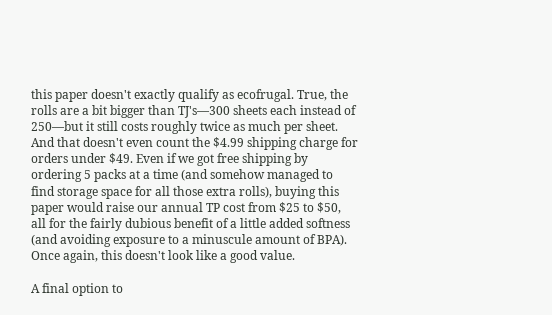this paper doesn't exactly qualify as ecofrugal. True, the rolls are a bit bigger than TJ's—300 sheets each instead of 250—but it still costs roughly twice as much per sheet. And that doesn't even count the $4.99 shipping charge for orders under $49. Even if we got free shipping by ordering 5 packs at a time (and somehow managed to find storage space for all those extra rolls), buying this paper would raise our annual TP cost from $25 to $50, all for the fairly dubious benefit of a little added softness (and avoiding exposure to a minuscule amount of BPA). Once again, this doesn't look like a good value.

A final option to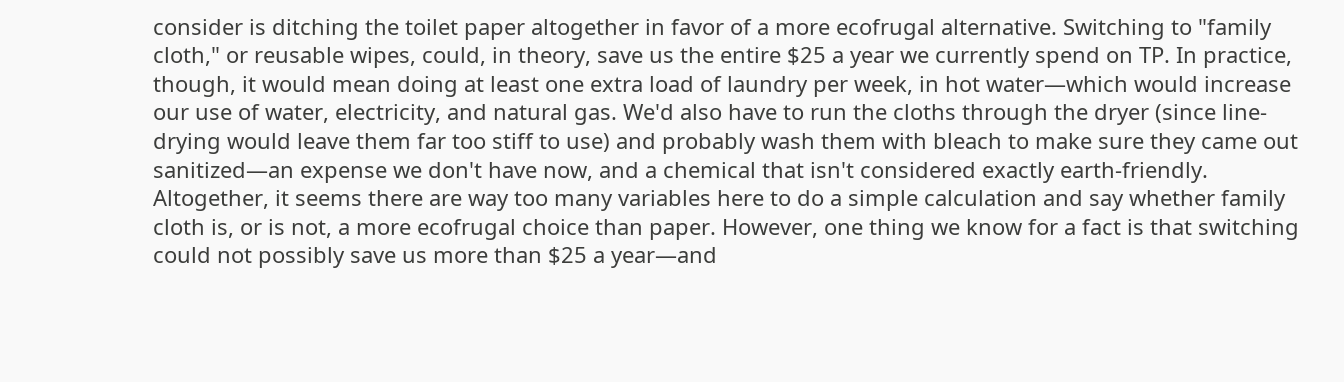consider is ditching the toilet paper altogether in favor of a more ecofrugal alternative. Switching to "family cloth," or reusable wipes, could, in theory, save us the entire $25 a year we currently spend on TP. In practice, though, it would mean doing at least one extra load of laundry per week, in hot water—which would increase our use of water, electricity, and natural gas. We'd also have to run the cloths through the dryer (since line-drying would leave them far too stiff to use) and probably wash them with bleach to make sure they came out sanitized—an expense we don't have now, and a chemical that isn't considered exactly earth-friendly. Altogether, it seems there are way too many variables here to do a simple calculation and say whether family cloth is, or is not, a more ecofrugal choice than paper. However, one thing we know for a fact is that switching could not possibly save us more than $25 a year—and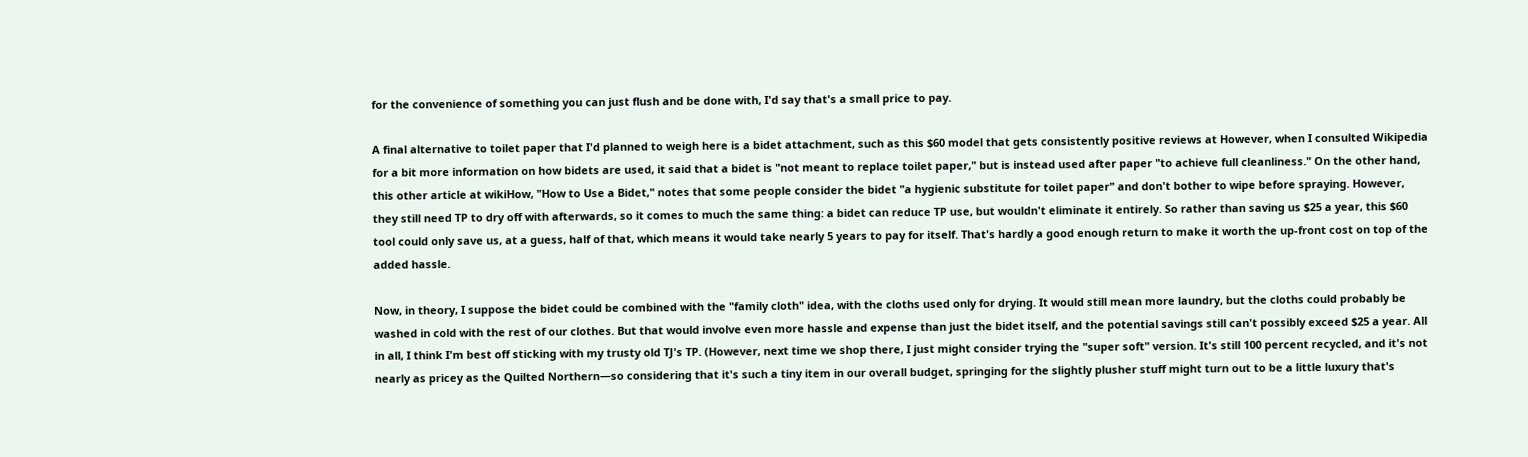for the convenience of something you can just flush and be done with, I'd say that's a small price to pay.

A final alternative to toilet paper that I'd planned to weigh here is a bidet attachment, such as this $60 model that gets consistently positive reviews at However, when I consulted Wikipedia for a bit more information on how bidets are used, it said that a bidet is "not meant to replace toilet paper," but is instead used after paper "to achieve full cleanliness." On the other hand, this other article at wikiHow, "How to Use a Bidet," notes that some people consider the bidet "a hygienic substitute for toilet paper" and don't bother to wipe before spraying. However, they still need TP to dry off with afterwards, so it comes to much the same thing: a bidet can reduce TP use, but wouldn't eliminate it entirely. So rather than saving us $25 a year, this $60 tool could only save us, at a guess, half of that, which means it would take nearly 5 years to pay for itself. That's hardly a good enough return to make it worth the up-front cost on top of the added hassle.

Now, in theory, I suppose the bidet could be combined with the "family cloth" idea, with the cloths used only for drying. It would still mean more laundry, but the cloths could probably be washed in cold with the rest of our clothes. But that would involve even more hassle and expense than just the bidet itself, and the potential savings still can't possibly exceed $25 a year. All in all, I think I'm best off sticking with my trusty old TJ's TP. (However, next time we shop there, I just might consider trying the "super soft" version. It's still 100 percent recycled, and it's not nearly as pricey as the Quilted Northern—so considering that it's such a tiny item in our overall budget, springing for the slightly plusher stuff might turn out to be a little luxury that's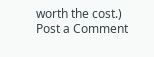worth the cost.)
Post a Comment